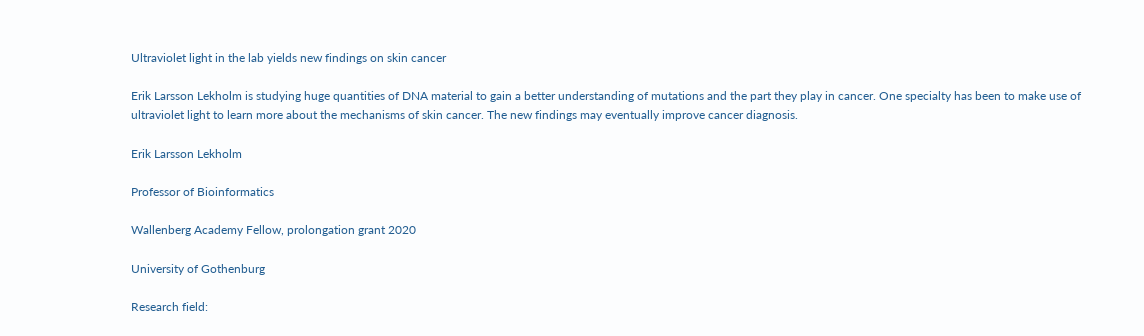Ultraviolet light in the lab yields new findings on skin cancer

Erik Larsson Lekholm is studying huge quantities of DNA material to gain a better understanding of mutations and the part they play in cancer. One specialty has been to make use of ultraviolet light to learn more about the mechanisms of skin cancer. The new findings may eventually improve cancer diagnosis.

Erik Larsson Lekholm

Professor of Bioinformatics

Wallenberg Academy Fellow, prolongation grant 2020

University of Gothenburg

Research field: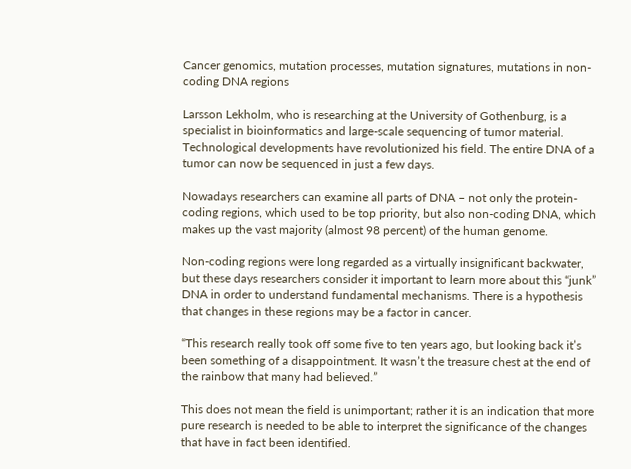Cancer genomics, mutation processes, mutation signatures, mutations in non-coding DNA regions

Larsson Lekholm, who is researching at the University of Gothenburg, is a specialist in bioinformatics and large-scale sequencing of tumor material. Technological developments have revolutionized his field. The entire DNA of a tumor can now be sequenced in just a few days.

Nowadays researchers can examine all parts of DNA – not only the protein-coding regions, which used to be top priority, but also non-coding DNA, which makes up the vast majority (almost 98 percent) of the human genome.

Non-coding regions were long regarded as a virtually insignificant backwater, but these days researchers consider it important to learn more about this “junk” DNA in order to understand fundamental mechanisms. There is a hypothesis that changes in these regions may be a factor in cancer.

“This research really took off some five to ten years ago, but looking back it’s been something of a disappointment. It wasn’t the treasure chest at the end of the rainbow that many had believed.”

This does not mean the field is unimportant; rather it is an indication that more pure research is needed to be able to interpret the significance of the changes that have in fact been identified.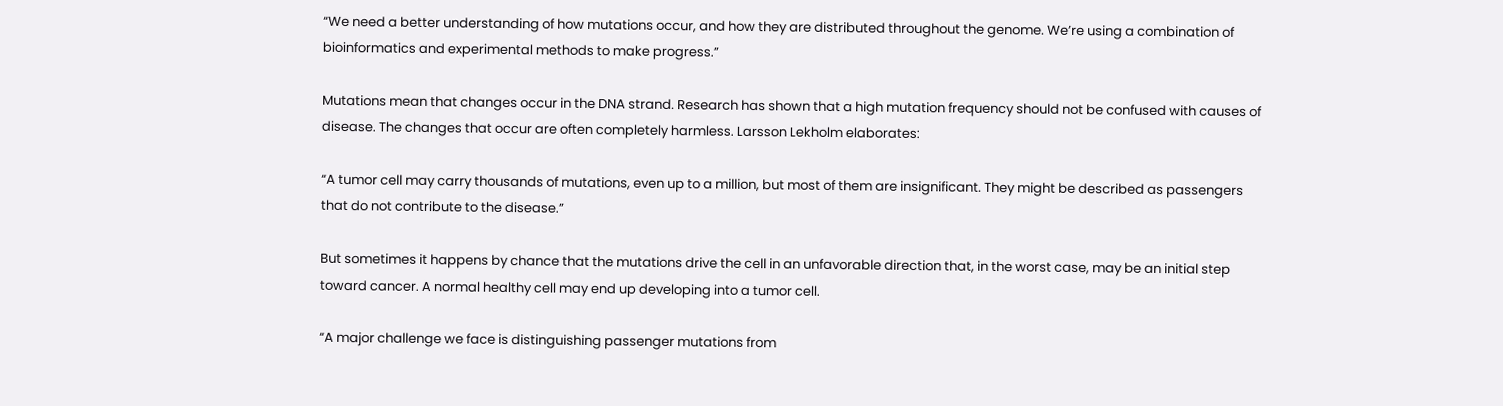“We need a better understanding of how mutations occur, and how they are distributed throughout the genome. We’re using a combination of bioinformatics and experimental methods to make progress.”

Mutations mean that changes occur in the DNA strand. Research has shown that a high mutation frequency should not be confused with causes of disease. The changes that occur are often completely harmless. Larsson Lekholm elaborates:

“A tumor cell may carry thousands of mutations, even up to a million, but most of them are insignificant. They might be described as passengers that do not contribute to the disease.”

But sometimes it happens by chance that the mutations drive the cell in an unfavorable direction that, in the worst case, may be an initial step toward cancer. A normal healthy cell may end up developing into a tumor cell.

“A major challenge we face is distinguishing passenger mutations from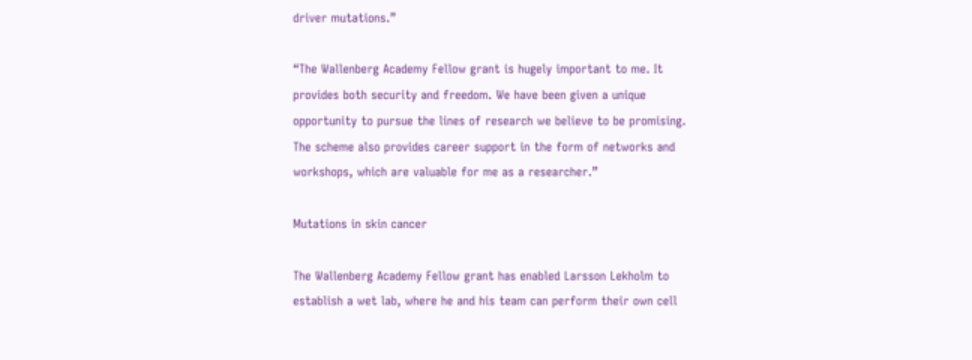driver mutations.”

“The Wallenberg Academy Fellow grant is hugely important to me. It provides both security and freedom. We have been given a unique opportunity to pursue the lines of research we believe to be promising. The scheme also provides career support in the form of networks and workshops, which are valuable for me as a researcher.”

Mutations in skin cancer

The Wallenberg Academy Fellow grant has enabled Larsson Lekholm to establish a wet lab, where he and his team can perform their own cell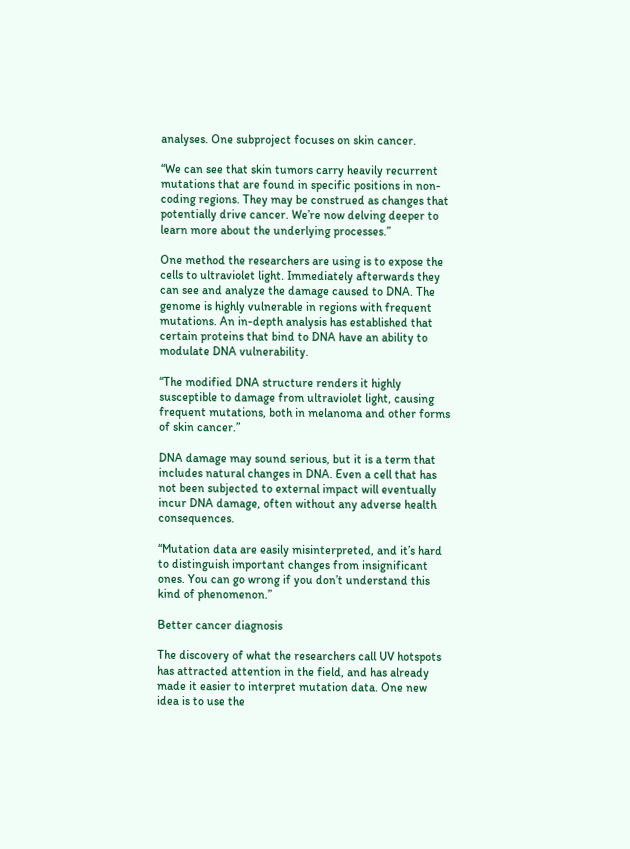analyses. One subproject focuses on skin cancer.

“We can see that skin tumors carry heavily recurrent mutations that are found in specific positions in non-coding regions. They may be construed as changes that potentially drive cancer. We’re now delving deeper to learn more about the underlying processes.”

One method the researchers are using is to expose the cells to ultraviolet light. Immediately afterwards they can see and analyze the damage caused to DNA. The genome is highly vulnerable in regions with frequent mutations. An in-depth analysis has established that certain proteins that bind to DNA have an ability to modulate DNA vulnerability.

“The modified DNA structure renders it highly susceptible to damage from ultraviolet light, causing frequent mutations, both in melanoma and other forms of skin cancer.”

DNA damage may sound serious, but it is a term that includes natural changes in DNA. Even a cell that has not been subjected to external impact will eventually incur DNA damage, often without any adverse health consequences.

“Mutation data are easily misinterpreted, and it’s hard to distinguish important changes from insignificant ones. You can go wrong if you don’t understand this kind of phenomenon.”

Better cancer diagnosis

The discovery of what the researchers call UV hotspots has attracted attention in the field, and has already made it easier to interpret mutation data. One new idea is to use the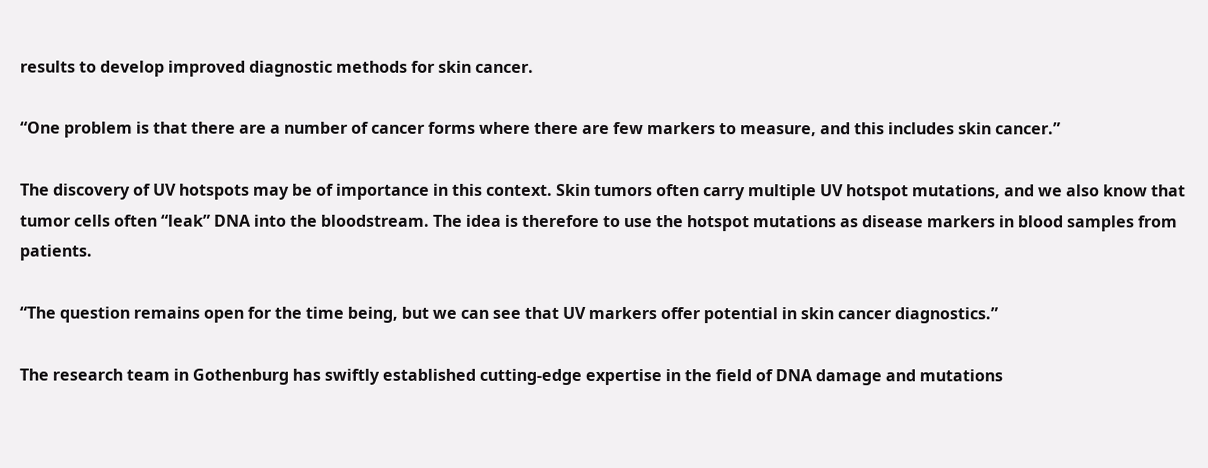results to develop improved diagnostic methods for skin cancer.

“One problem is that there are a number of cancer forms where there are few markers to measure, and this includes skin cancer.”

The discovery of UV hotspots may be of importance in this context. Skin tumors often carry multiple UV hotspot mutations, and we also know that tumor cells often “leak” DNA into the bloodstream. The idea is therefore to use the hotspot mutations as disease markers in blood samples from patients.

“The question remains open for the time being, but we can see that UV markers offer potential in skin cancer diagnostics.”

The research team in Gothenburg has swiftly established cutting-edge expertise in the field of DNA damage and mutations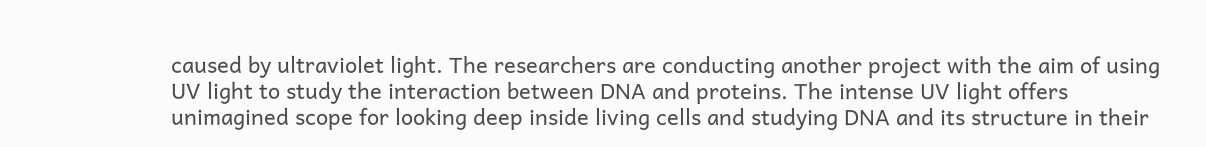caused by ultraviolet light. The researchers are conducting another project with the aim of using UV light to study the interaction between DNA and proteins. The intense UV light offers unimagined scope for looking deep inside living cells and studying DNA and its structure in their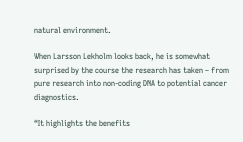natural environment.

When Larsson Lekholm looks back, he is somewhat surprised by the course the research has taken – from pure research into non-coding DNA to potential cancer diagnostics.

“It highlights the benefits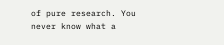of pure research. You never know what a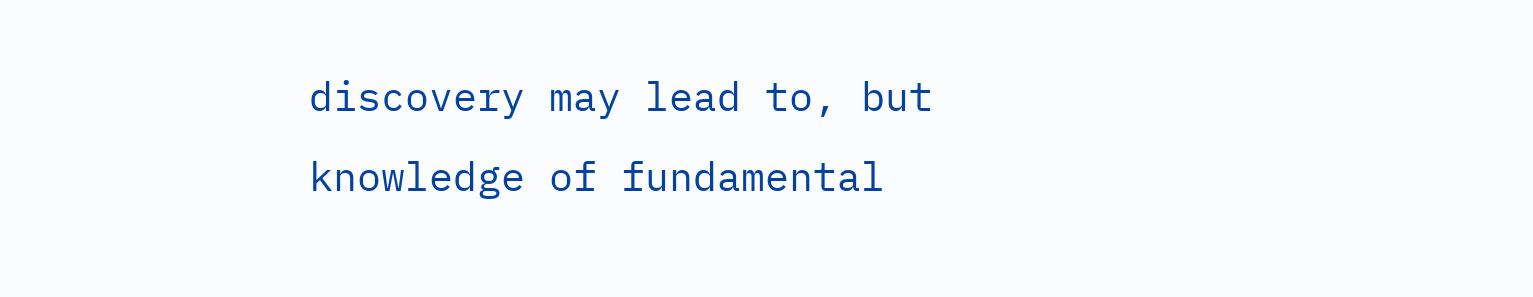discovery may lead to, but knowledge of fundamental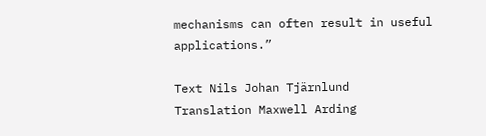mechanisms can often result in useful applications.”

Text Nils Johan Tjärnlund
Translation Maxwell Arding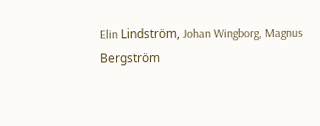Elin Lindström, Johan Wingborg, Magnus Bergström